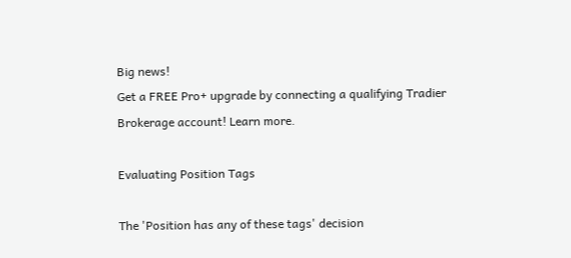Big news!
Get a FREE Pro+ upgrade by connecting a qualifying Tradier Brokerage account! Learn more.

Evaluating Position Tags

The 'Position has any of these tags' decision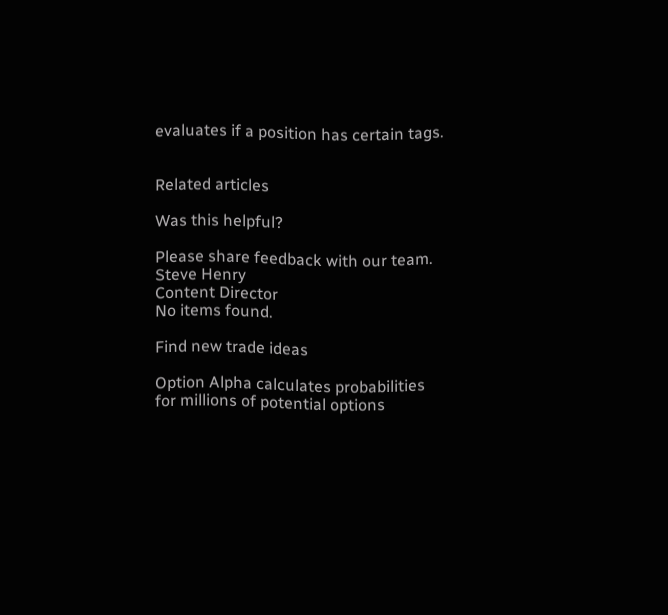evaluates if a position has certain tags.


Related articles

Was this helpful?

Please share feedback with our team.
Steve Henry
Content Director
No items found.

Find new trade ideas

Option Alpha calculates probabilities for millions of potential options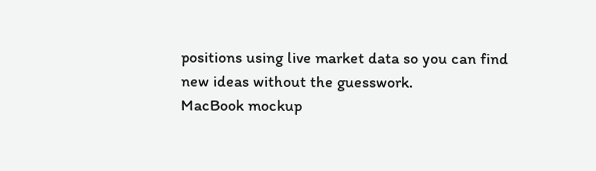positions using live market data so you can find new ideas without the guesswork.
MacBook mockup